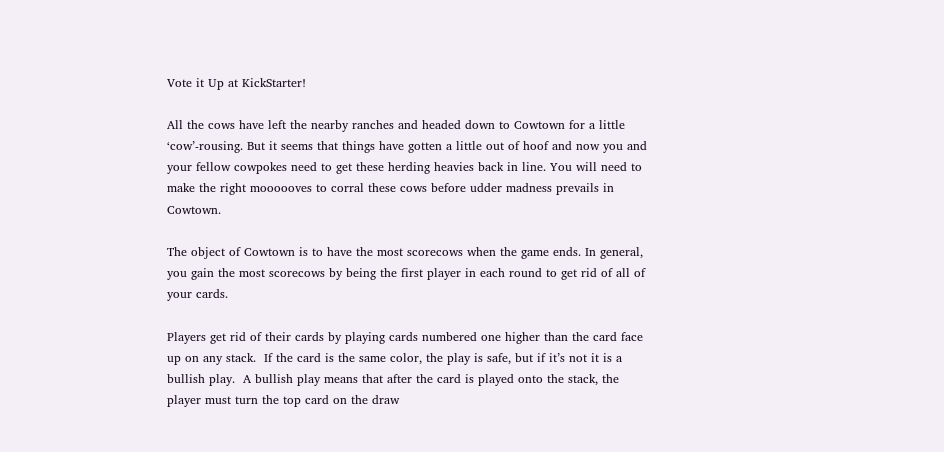Vote it Up at KickStarter!

All the cows have left the nearby ranches and headed down to Cowtown for a little ‘cow’-rousing. But it seems that things have gotten a little out of hoof and now you and your fellow cowpokes need to get these herding heavies back in line. You will need to make the right moooooves to corral these cows before udder madness prevails in Cowtown.

The object of Cowtown is to have the most scorecows when the game ends. In general, you gain the most scorecows by being the first player in each round to get rid of all of your cards.

Players get rid of their cards by playing cards numbered one higher than the card face up on any stack.  If the card is the same color, the play is safe, but if it’s not it is a bullish play.  A bullish play means that after the card is played onto the stack, the player must turn the top card on the draw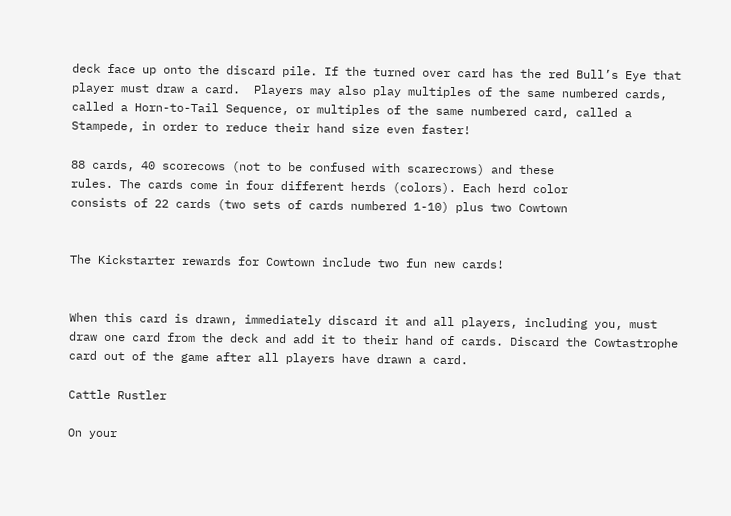deck face up onto the discard pile. If the turned over card has the red Bull’s Eye that player must draw a card.  Players may also play multiples of the same numbered cards, called a Horn-to-Tail Sequence, or multiples of the same numbered card, called a Stampede, in order to reduce their hand size even faster!

88 cards, 40 scorecows (not to be confused with scarecrows) and these
rules. The cards come in four different herds (colors). Each herd color
consists of 22 cards (two sets of cards numbered 1-10) plus two Cowtown


The Kickstarter rewards for Cowtown include two fun new cards!


When this card is drawn, immediately discard it and all players, including you, must draw one card from the deck and add it to their hand of cards. Discard the Cowtastrophe card out of the game after all players have drawn a card.

Cattle Rustler

On your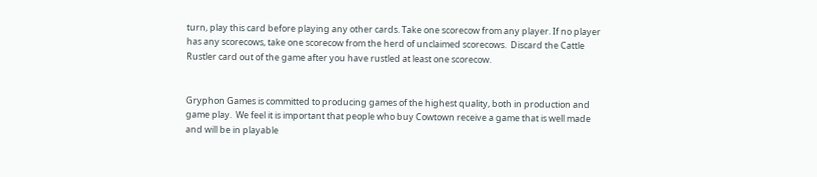turn, play this card before playing any other cards. Take one scorecow from any player. If no player has any scorecows, take one scorecow from the herd of unclaimed scorecows.  Discard the Cattle Rustler card out of the game after you have rustled at least one scorecow.


Gryphon Games is committed to producing games of the highest quality, both in production and game play.  We feel it is important that people who buy Cowtown receive a game that is well made and will be in playable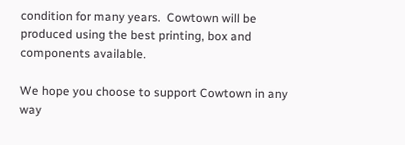condition for many years.  Cowtown will be produced using the best printing, box and components available.

We hope you choose to support Cowtown in any way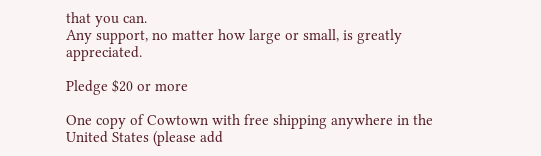that you can.
Any support, no matter how large or small, is greatly appreciated.

Pledge $20 or more

One copy of Cowtown with free shipping anywhere in the United States (please add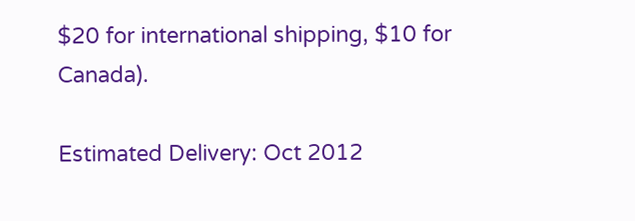$20 for international shipping, $10 for Canada).

Estimated Delivery: Oct 2012